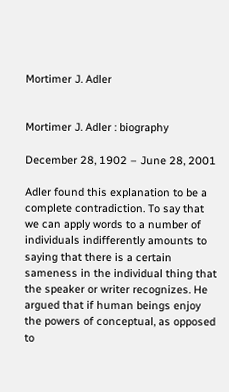Mortimer J. Adler


Mortimer J. Adler : biography

December 28, 1902 – June 28, 2001

Adler found this explanation to be a complete contradiction. To say that we can apply words to a number of individuals indifferently amounts to saying that there is a certain sameness in the individual thing that the speaker or writer recognizes. He argued that if human beings enjoy the powers of conceptual, as opposed to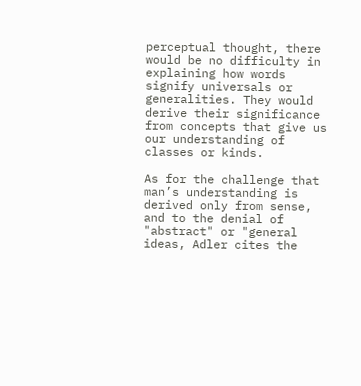perceptual thought, there would be no difficulty in explaining how words signify universals or generalities. They would derive their significance from concepts that give us our understanding of classes or kinds.

As for the challenge that man’s understanding is derived only from sense, and to the denial of "abstract" or "general ideas, Adler cites the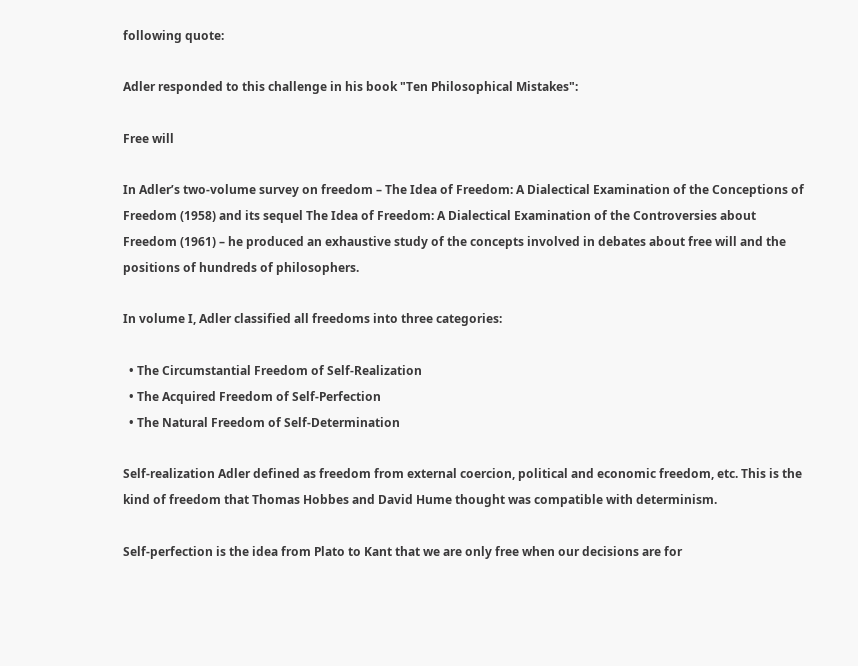following quote:

Adler responded to this challenge in his book "Ten Philosophical Mistakes":

Free will

In Adler’s two-volume survey on freedom – The Idea of Freedom: A Dialectical Examination of the Conceptions of Freedom (1958) and its sequel The Idea of Freedom: A Dialectical Examination of the Controversies about Freedom (1961) – he produced an exhaustive study of the concepts involved in debates about free will and the positions of hundreds of philosophers.

In volume I, Adler classified all freedoms into three categories:

  • The Circumstantial Freedom of Self-Realization
  • The Acquired Freedom of Self-Perfection
  • The Natural Freedom of Self-Determination

Self-realization Adler defined as freedom from external coercion, political and economic freedom, etc. This is the kind of freedom that Thomas Hobbes and David Hume thought was compatible with determinism.

Self-perfection is the idea from Plato to Kant that we are only free when our decisions are for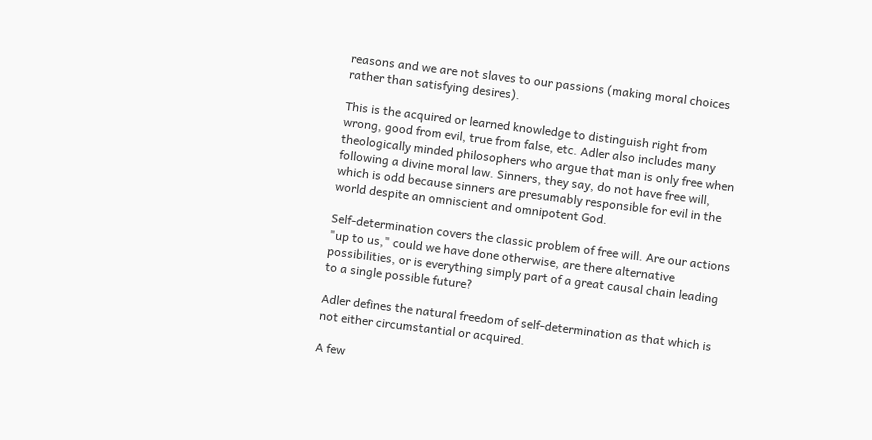reasons and we are not slaves to our passions (making moral choices rather than satisfying desires).

This is the acquired or learned knowledge to distinguish right from wrong, good from evil, true from false, etc. Adler also includes many theologically minded philosophers who argue that man is only free when following a divine moral law. Sinners, they say, do not have free will, which is odd because sinners are presumably responsible for evil in the world despite an omniscient and omnipotent God.

Self-determination covers the classic problem of free will. Are our actions "up to us," could we have done otherwise, are there alternative possibilities, or is everything simply part of a great causal chain leading to a single possible future?

Adler defines the natural freedom of self-determination as that which is not either circumstantial or acquired.

A few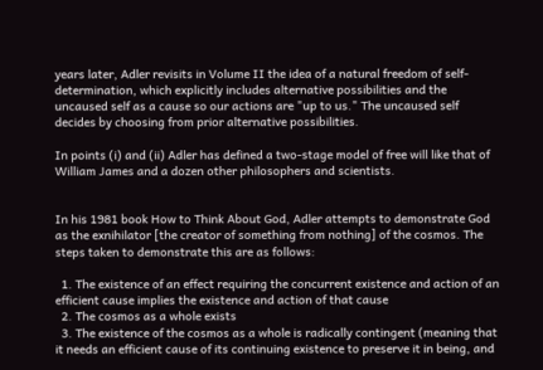years later, Adler revisits in Volume II the idea of a natural freedom of self-determination, which explicitly includes alternative possibilities and the uncaused self as a cause so our actions are "up to us." The uncaused self decides by choosing from prior alternative possibilities.

In points (i) and (ii) Adler has defined a two-stage model of free will like that of William James and a dozen other philosophers and scientists.


In his 1981 book How to Think About God, Adler attempts to demonstrate God as the exnihilator [the creator of something from nothing] of the cosmos. The steps taken to demonstrate this are as follows:

  1. The existence of an effect requiring the concurrent existence and action of an efficient cause implies the existence and action of that cause
  2. The cosmos as a whole exists
  3. The existence of the cosmos as a whole is radically contingent (meaning that it needs an efficient cause of its continuing existence to preserve it in being, and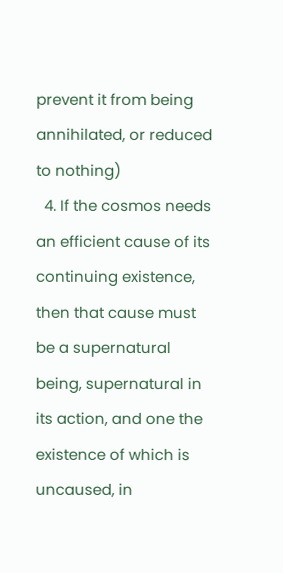prevent it from being annihilated, or reduced to nothing)
  4. If the cosmos needs an efficient cause of its continuing existence, then that cause must be a supernatural being, supernatural in its action, and one the existence of which is uncaused, in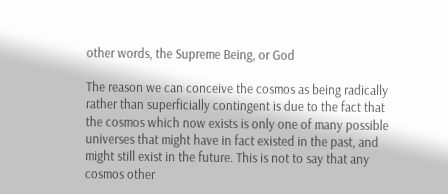other words, the Supreme Being, or God

The reason we can conceive the cosmos as being radically rather than superficially contingent is due to the fact that the cosmos which now exists is only one of many possible universes that might have in fact existed in the past, and might still exist in the future. This is not to say that any cosmos other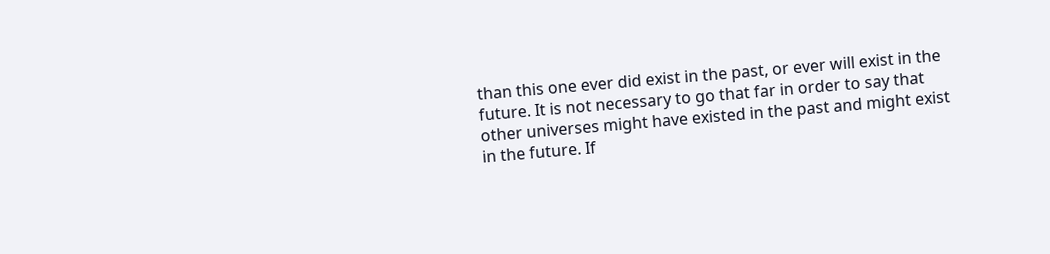than this one ever did exist in the past, or ever will exist in the future. It is not necessary to go that far in order to say that other universes might have existed in the past and might exist in the future. If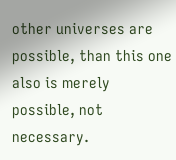other universes are possible, than this one also is merely possible, not necessary.